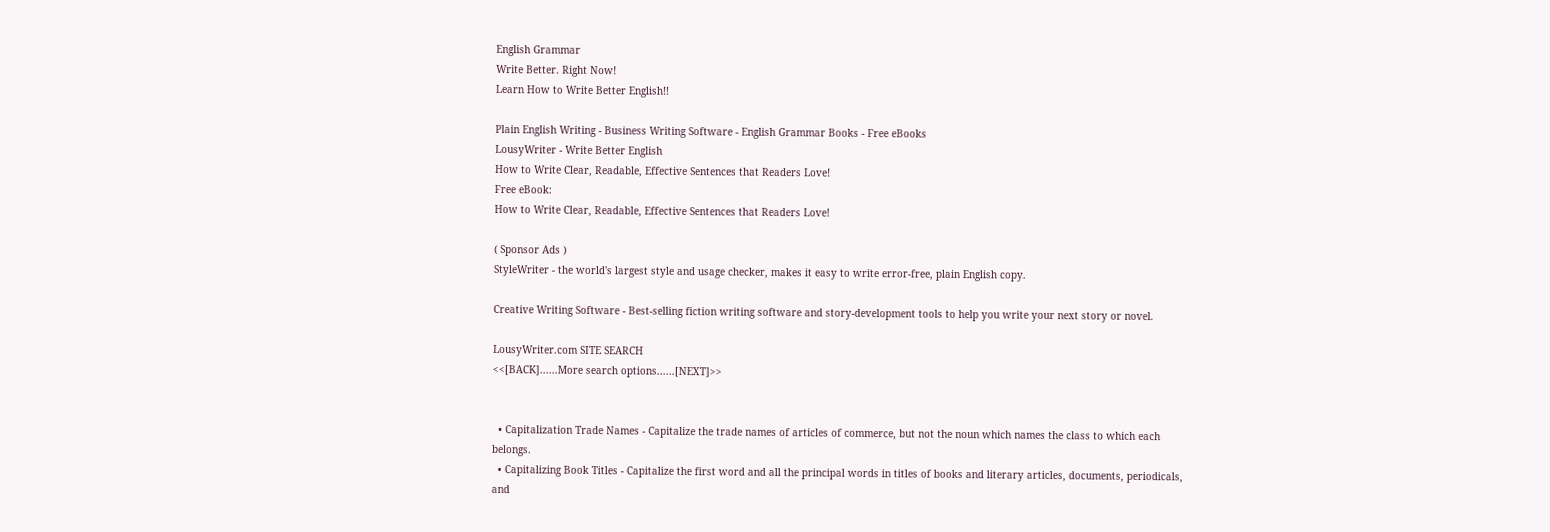English Grammar
Write Better. Right Now!
Learn How to Write Better English!!

Plain English Writing - Business Writing Software - English Grammar Books - Free eBooks
LousyWriter - Write Better English
How to Write Clear, Readable, Effective Sentences that Readers Love!
Free eBook:
How to Write Clear, Readable, Effective Sentences that Readers Love!

( Sponsor Ads )
StyleWriter - the world's largest style and usage checker, makes it easy to write error-free, plain English copy.

Creative Writing Software - Best-selling fiction writing software and story-development tools to help you write your next story or novel.

LousyWriter.com SITE SEARCH
<<[BACK]......More search options......[NEXT]>>


  • Capitalization Trade Names - Capitalize the trade names of articles of commerce, but not the noun which names the class to which each belongs.
  • Capitalizing Book Titles - Capitalize the first word and all the principal words in titles of books and literary articles, documents, periodicals, and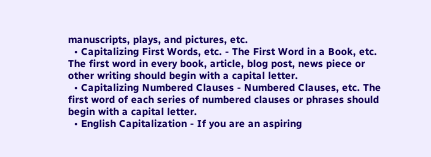manuscripts, plays, and pictures, etc.
  • Capitalizing First Words, etc. - The First Word in a Book, etc. The first word in every book, article, blog post, news piece or other writing should begin with a capital letter.
  • Capitalizing Numbered Clauses - Numbered Clauses, etc. The first word of each series of numbered clauses or phrases should begin with a capital letter.
  • English Capitalization - If you are an aspiring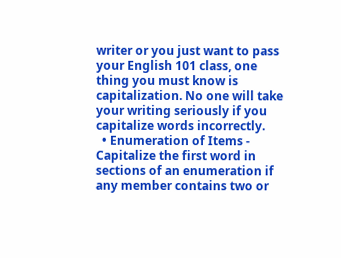writer or you just want to pass your English 101 class, one thing you must know is capitalization. No one will take your writing seriously if you capitalize words incorrectly.
  • Enumeration of Items - Capitalize the first word in sections of an enumeration if any member contains two or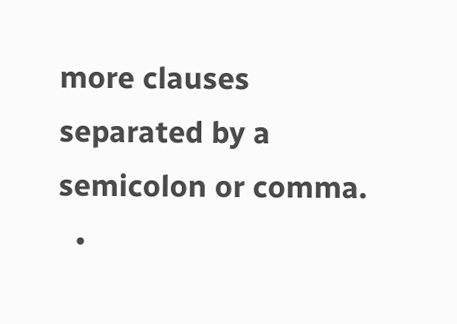more clauses separated by a semicolon or comma.
  •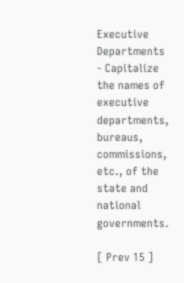Executive Departments - Capitalize the names of executive departments, bureaus, commissions, etc., of the state and national governments.

[ Prev 15 ]